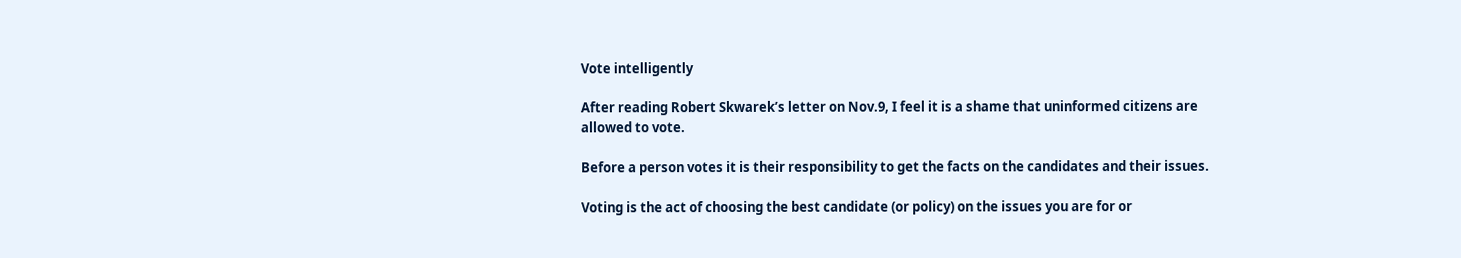Vote intelligently

After reading Robert Skwarek’s letter on Nov.9, I feel it is a shame that uninformed citizens are allowed to vote.

Before a person votes it is their responsibility to get the facts on the candidates and their issues.

Voting is the act of choosing the best candidate (or policy) on the issues you are for or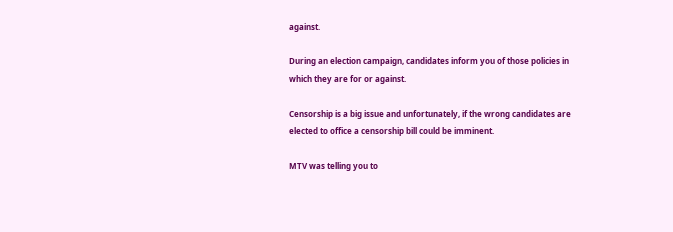against.

During an election campaign, candidates inform you of those policies in which they are for or against.

Censorship is a big issue and unfortunately, if the wrong candidates are elected to office a censorship bill could be imminent.

MTV was telling you to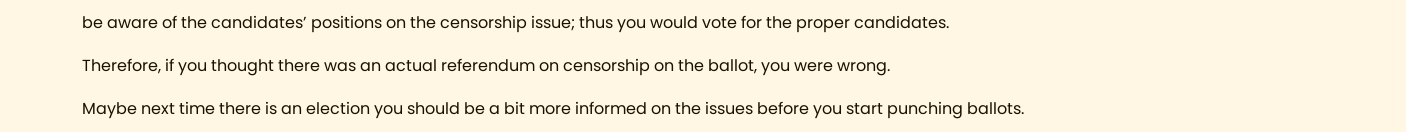be aware of the candidates’ positions on the censorship issue; thus you would vote for the proper candidates.

Therefore, if you thought there was an actual referendum on censorship on the ballot, you were wrong.

Maybe next time there is an election you should be a bit more informed on the issues before you start punching ballots.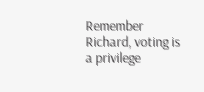Remember Richard, voting is a privilege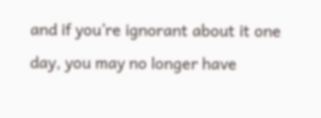and if you’re ignorant about it one day, you may no longer have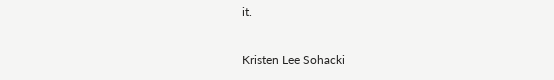it.

Kristen Lee Sohacki